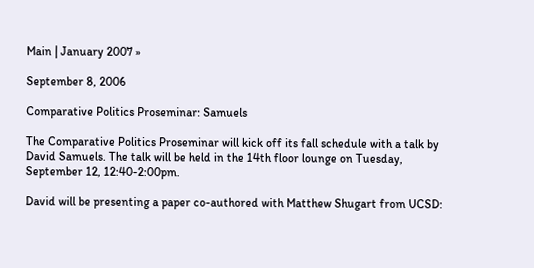Main | January 2007 »

September 8, 2006

Comparative Politics Proseminar: Samuels

The Comparative Politics Proseminar will kick off its fall schedule with a talk by David Samuels. The talk will be held in the 14th floor lounge on Tuesday, September 12, 12:40-2:00pm.

David will be presenting a paper co-authored with Matthew Shugart from UCSD: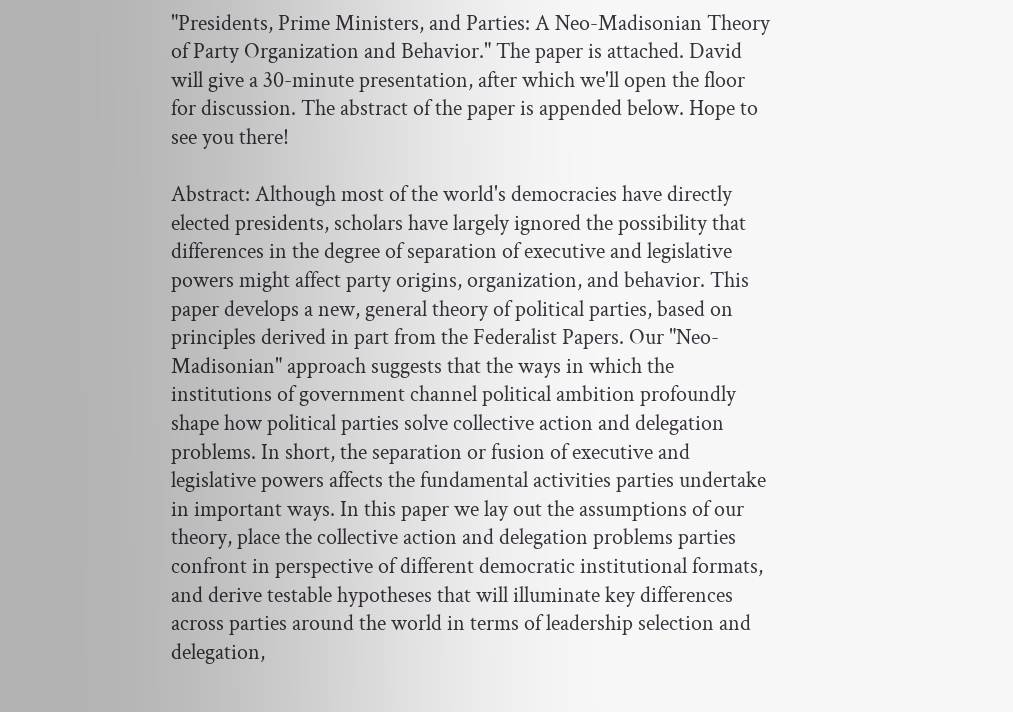"Presidents, Prime Ministers, and Parties: A Neo-Madisonian Theory of Party Organization and Behavior." The paper is attached. David will give a 30-minute presentation, after which we'll open the floor for discussion. The abstract of the paper is appended below. Hope to see you there!

Abstract: Although most of the world's democracies have directly elected presidents, scholars have largely ignored the possibility that differences in the degree of separation of executive and legislative powers might affect party origins, organization, and behavior. This paper develops a new, general theory of political parties, based on principles derived in part from the Federalist Papers. Our "Neo-Madisonian" approach suggests that the ways in which the institutions of government channel political ambition profoundly shape how political parties solve collective action and delegation problems. In short, the separation or fusion of executive and legislative powers affects the fundamental activities parties undertake in important ways. In this paper we lay out the assumptions of our theory, place the collective action and delegation problems parties confront in perspective of different democratic institutional formats, and derive testable hypotheses that will illuminate key differences across parties around the world in terms of leadership selection and delegation,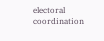electoral coordination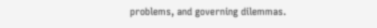problems, and governing dilemmas.